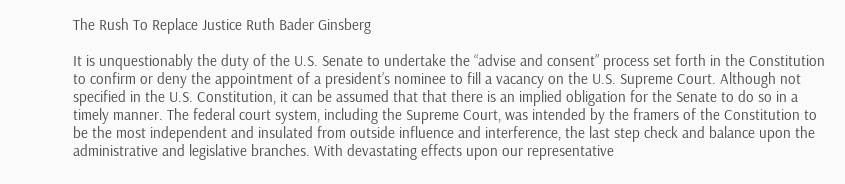The Rush To Replace Justice Ruth Bader Ginsberg

It is unquestionably the duty of the U.S. Senate to undertake the “advise and consent” process set forth in the Constitution to confirm or deny the appointment of a president’s nominee to fill a vacancy on the U.S. Supreme Court. Although not specified in the U.S. Constitution, it can be assumed that that there is an implied obligation for the Senate to do so in a timely manner. The federal court system, including the Supreme Court, was intended by the framers of the Constitution to be the most independent and insulated from outside influence and interference, the last step check and balance upon the administrative and legislative branches. With devastating effects upon our representative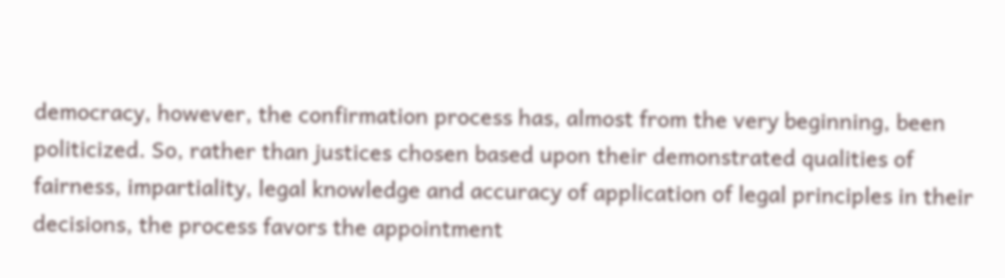democracy, however, the confirmation process has, almost from the very beginning, been politicized. So, rather than justices chosen based upon their demonstrated qualities of fairness, impartiality, legal knowledge and accuracy of application of legal principles in their decisions, the process favors the appointment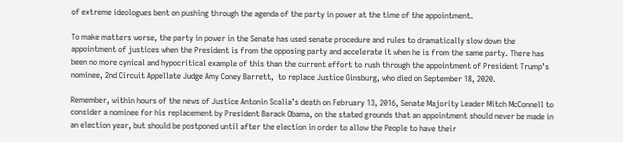of extreme ideologues bent on pushing through the agenda of the party in power at the time of the appointment.

To make matters worse, the party in power in the Senate has used senate procedure and rules to dramatically slow down the appointment of justices when the President is from the opposing party and accelerate it when he is from the same party. There has been no more cynical and hypocritical example of this than the current effort to rush through the appointment of President Trump’s nominee, 2nd Circuit Appellate Judge Amy Coney Barrett,  to replace Justice Ginsburg, who died on September 18, 2020.

Remember, within hours of the news of Justice Antonin Scalia’s death on February 13, 2016, Senate Majority Leader Mitch McConnell to consider a nominee for his replacement by President Barack Obama, on the stated grounds that an appointment should never be made in an election year, but should be postponed until after the election in order to allow the People to have their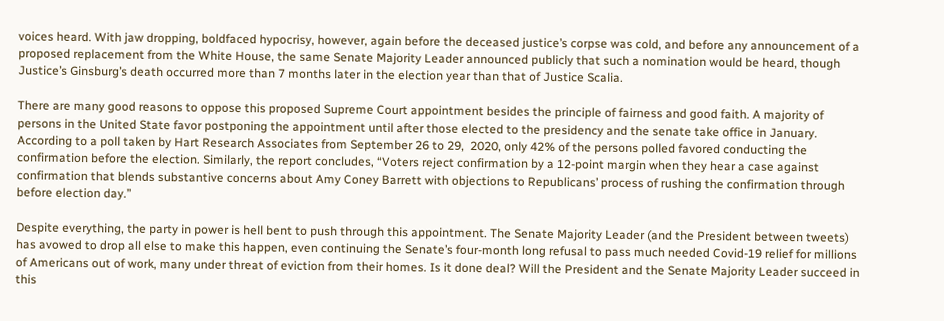voices heard. With jaw dropping, boldfaced hypocrisy, however, again before the deceased justice’s corpse was cold, and before any announcement of a proposed replacement from the White House, the same Senate Majority Leader announced publicly that such a nomination would be heard, though Justice’s Ginsburg’s death occurred more than 7 months later in the election year than that of Justice Scalia.

There are many good reasons to oppose this proposed Supreme Court appointment besides the principle of fairness and good faith. A majority of persons in the United State favor postponing the appointment until after those elected to the presidency and the senate take office in January. According to a poll taken by Hart Research Associates from September 26 to 29,  2020, only 42% of the persons polled favored conducting the confirmation before the election. Similarly, the report concludes, “Voters reject confirmation by a 12-point margin when they hear a case against confirmation that blends substantive concerns about Amy Coney Barrett with objections to Republicans’ process of rushing the confirmation through before election day.”

Despite everything, the party in power is hell bent to push through this appointment. The Senate Majority Leader (and the President between tweets)  has avowed to drop all else to make this happen, even continuing the Senate’s four-month long refusal to pass much needed Covid-19 relief for millions of Americans out of work, many under threat of eviction from their homes. Is it done deal? Will the President and the Senate Majority Leader succeed in this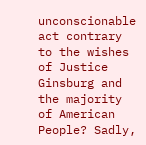unconscionable act contrary to the wishes of Justice Ginsburg and the majority of American People? Sadly,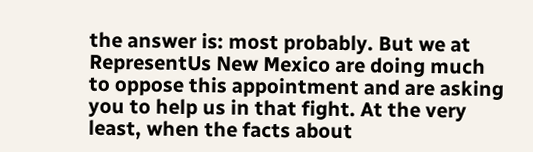the answer is: most probably. But we at RepresentUs New Mexico are doing much to oppose this appointment and are asking you to help us in that fight. At the very least, when the facts about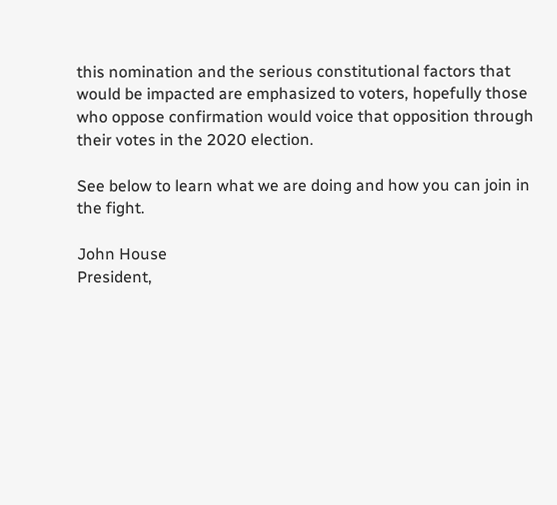this nomination and the serious constitutional factors that would be impacted are emphasized to voters, hopefully those who oppose confirmation would voice that opposition through their votes in the 2020 election.

See below to learn what we are doing and how you can join in the fight.

John House
President,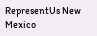RepresentUs New Mexico